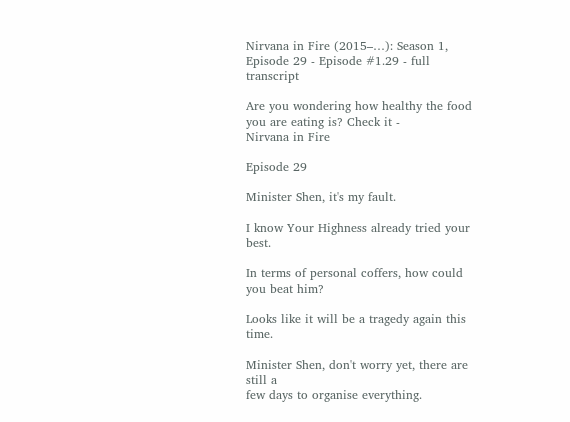Nirvana in Fire (2015–…): Season 1, Episode 29 - Episode #1.29 - full transcript

Are you wondering how healthy the food you are eating is? Check it -
Nirvana in Fire

Episode 29

Minister Shen, it's my fault.

I know Your Highness already tried your best.

In terms of personal coffers, how could you beat him?

Looks like it will be a tragedy again this time.

Minister Shen, don't worry yet, there are still a
few days to organise everything.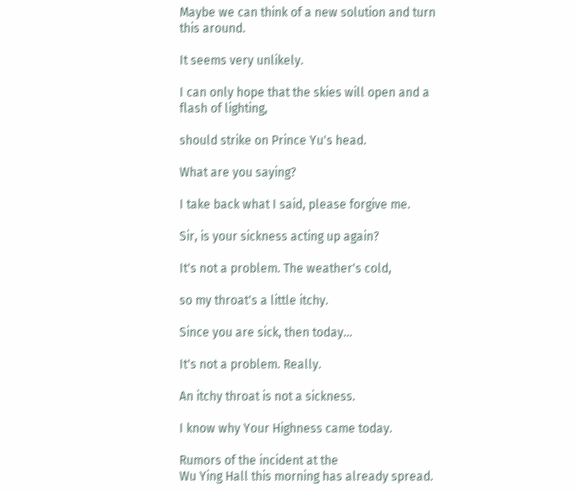Maybe we can think of a new solution and turn this around.

It seems very unlikely.

I can only hope that the skies will open and a flash of lighting,

should strike on Prince Yu's head.

What are you saying?

I take back what I said, please forgive me.

Sir, is your sickness acting up again?

It's not a problem. The weather's cold,

so my throat's a little itchy.

Since you are sick, then today...

It's not a problem. Really.

An itchy throat is not a sickness.

I know why Your Highness came today.

Rumors of the incident at the
Wu Ying Hall this morning has already spread.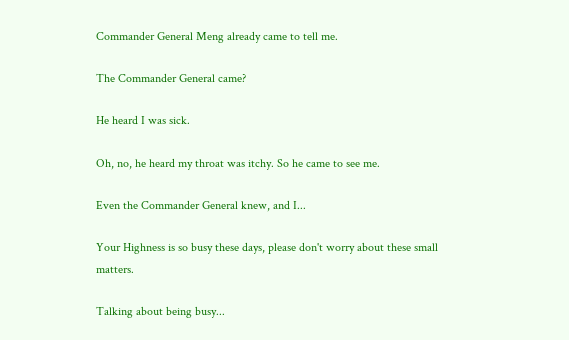Commander General Meng already came to tell me.

The Commander General came?

He heard I was sick.

Oh, no, he heard my throat was itchy. So he came to see me.

Even the Commander General knew, and I...

Your Highness is so busy these days, please don't worry about these small matters.

Talking about being busy...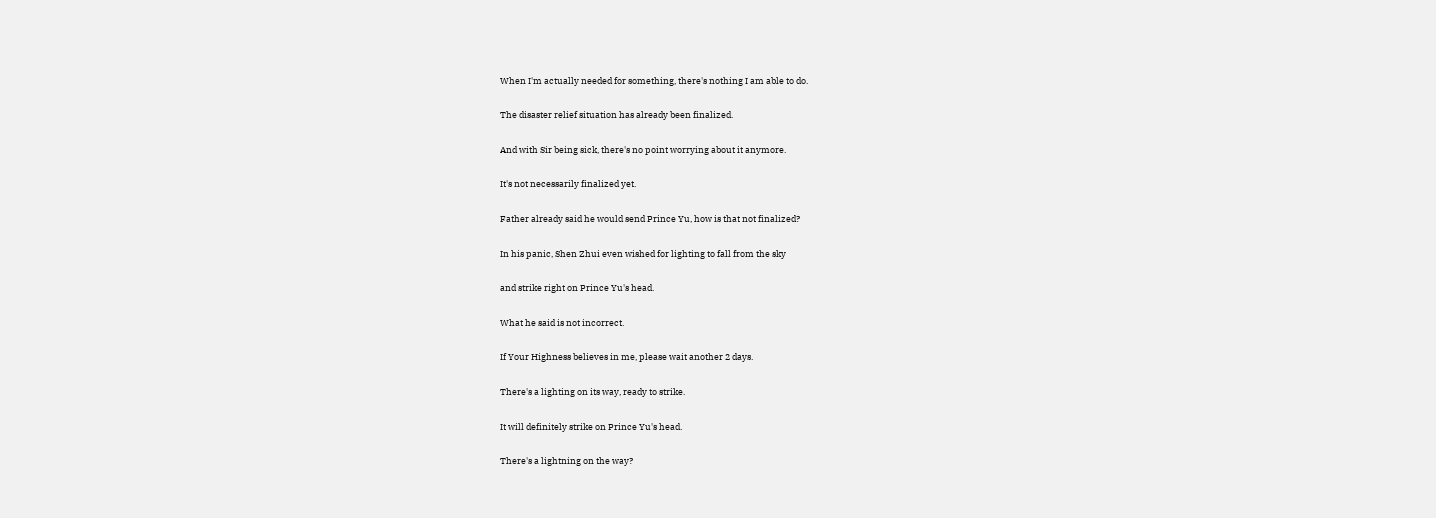When I'm actually needed for something, there's nothing I am able to do.

The disaster relief situation has already been finalized.

And with Sir being sick, there's no point worrying about it anymore.

It's not necessarily finalized yet.

Father already said he would send Prince Yu, how is that not finalized?

In his panic, Shen Zhui even wished for lighting to fall from the sky

and strike right on Prince Yu's head.

What he said is not incorrect.

If Your Highness believes in me, please wait another 2 days.

There's a lighting on its way, ready to strike.

It will definitely strike on Prince Yu's head.

There's a lightning on the way?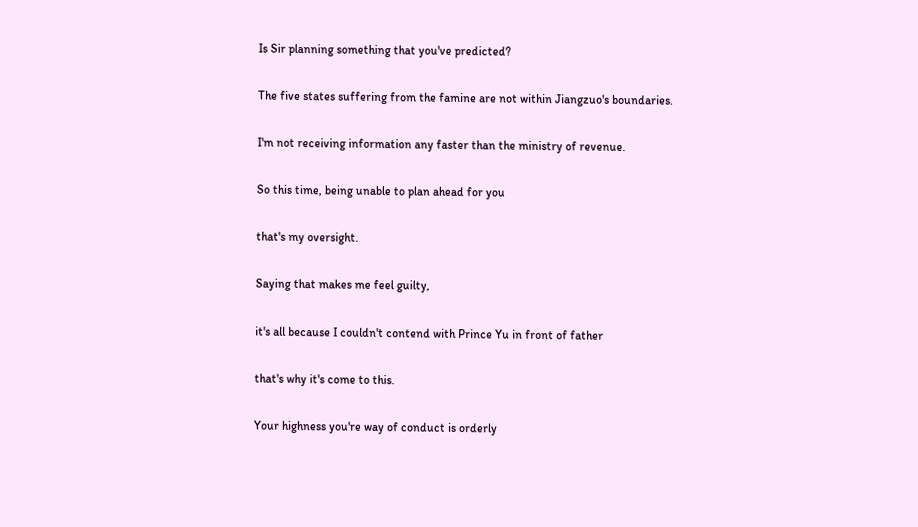Is Sir planning something that you've predicted?

The five states suffering from the famine are not within Jiangzuo's boundaries.

I'm not receiving information any faster than the ministry of revenue.

So this time, being unable to plan ahead for you

that's my oversight.

Saying that makes me feel guilty,

it's all because I couldn't contend with Prince Yu in front of father

that's why it's come to this.

Your highness you're way of conduct is orderly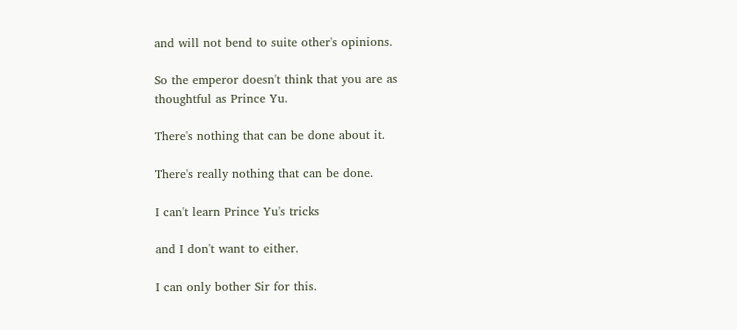and will not bend to suite other's opinions.

So the emperor doesn't think that you are as
thoughtful as Prince Yu.

There's nothing that can be done about it.

There's really nothing that can be done.

I can't learn Prince Yu's tricks

and I don't want to either.

I can only bother Sir for this.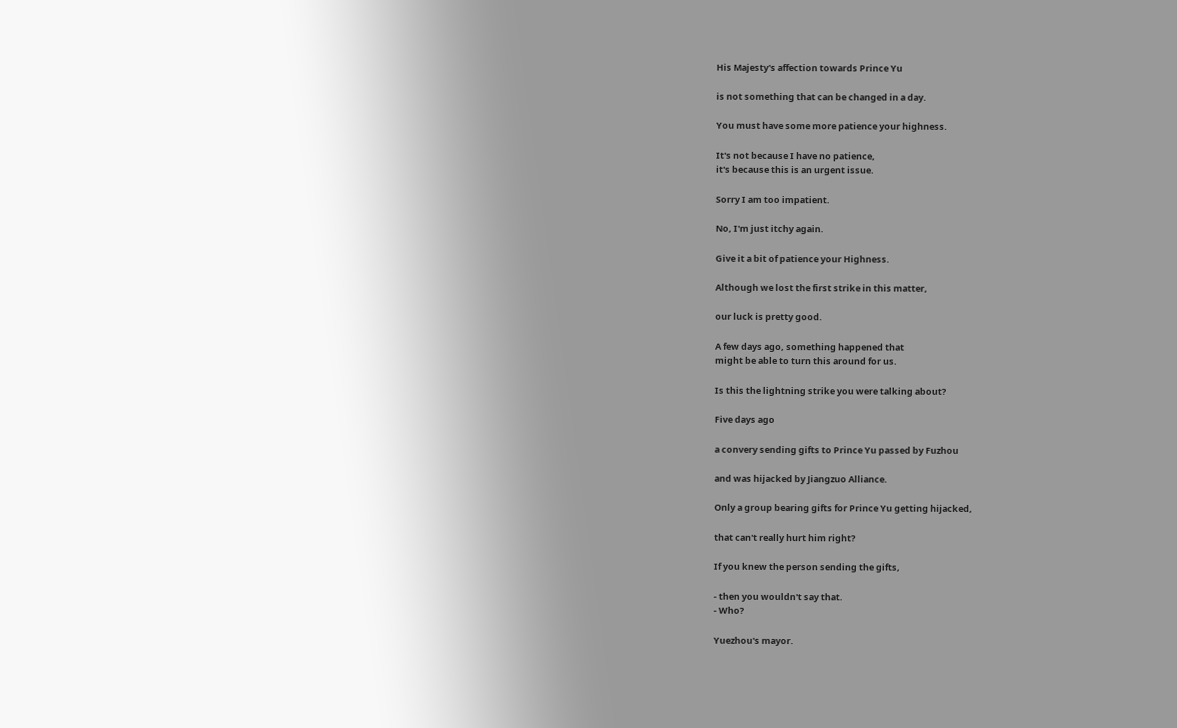His Majesty's affection towards Prince Yu

is not something that can be changed in a day.

You must have some more patience your highness.

It's not because I have no patience,
it's because this is an urgent issue.

Sorry I am too impatient.

No, I'm just itchy again.

Give it a bit of patience your Highness.

Although we lost the first strike in this matter,

our luck is pretty good.

A few days ago, something happened that
might be able to turn this around for us.

Is this the lightning strike you were talking about?

Five days ago

a convery sending gifts to Prince Yu passed by Fuzhou

and was hijacked by Jiangzuo Alliance.

Only a group bearing gifts for Prince Yu getting hijacked,

that can't really hurt him right?

If you knew the person sending the gifts,

- then you wouldn't say that.
- Who?

Yuezhou's mayor.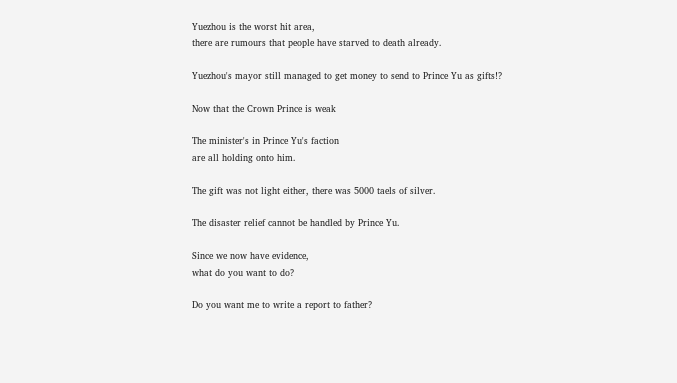Yuezhou is the worst hit area,
there are rumours that people have starved to death already.

Yuezhou's mayor still managed to get money to send to Prince Yu as gifts!?

Now that the Crown Prince is weak

The minister's in Prince Yu's faction
are all holding onto him.

The gift was not light either, there was 5000 taels of silver.

The disaster relief cannot be handled by Prince Yu.

Since we now have evidence,
what do you want to do?

Do you want me to write a report to father?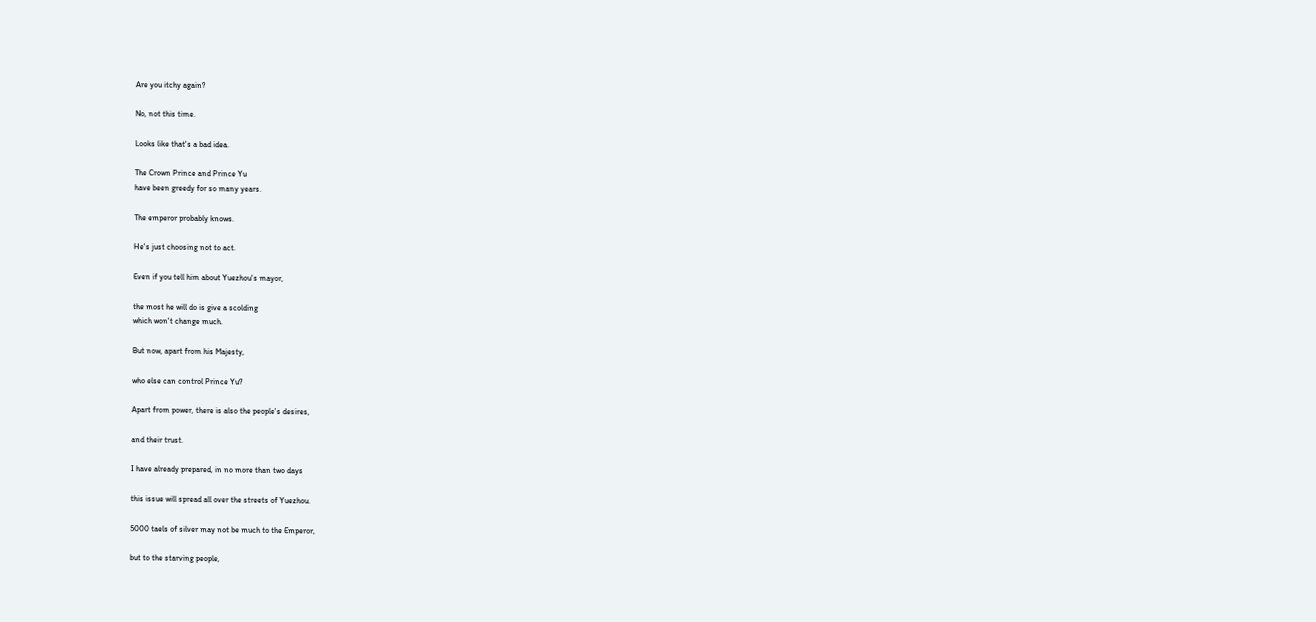Are you itchy again?

No, not this time.

Looks like that's a bad idea.

The Crown Prince and Prince Yu
have been greedy for so many years.

The emperor probably knows.

He's just choosing not to act.

Even if you tell him about Yuezhou's mayor,

the most he will do is give a scolding
which won't change much.

But now, apart from his Majesty,

who else can control Prince Yu?

Apart from power, there is also the people's desires,

and their trust.

I have already prepared, in no more than two days

this issue will spread all over the streets of Yuezhou.

5000 taels of silver may not be much to the Emperor,

but to the starving people,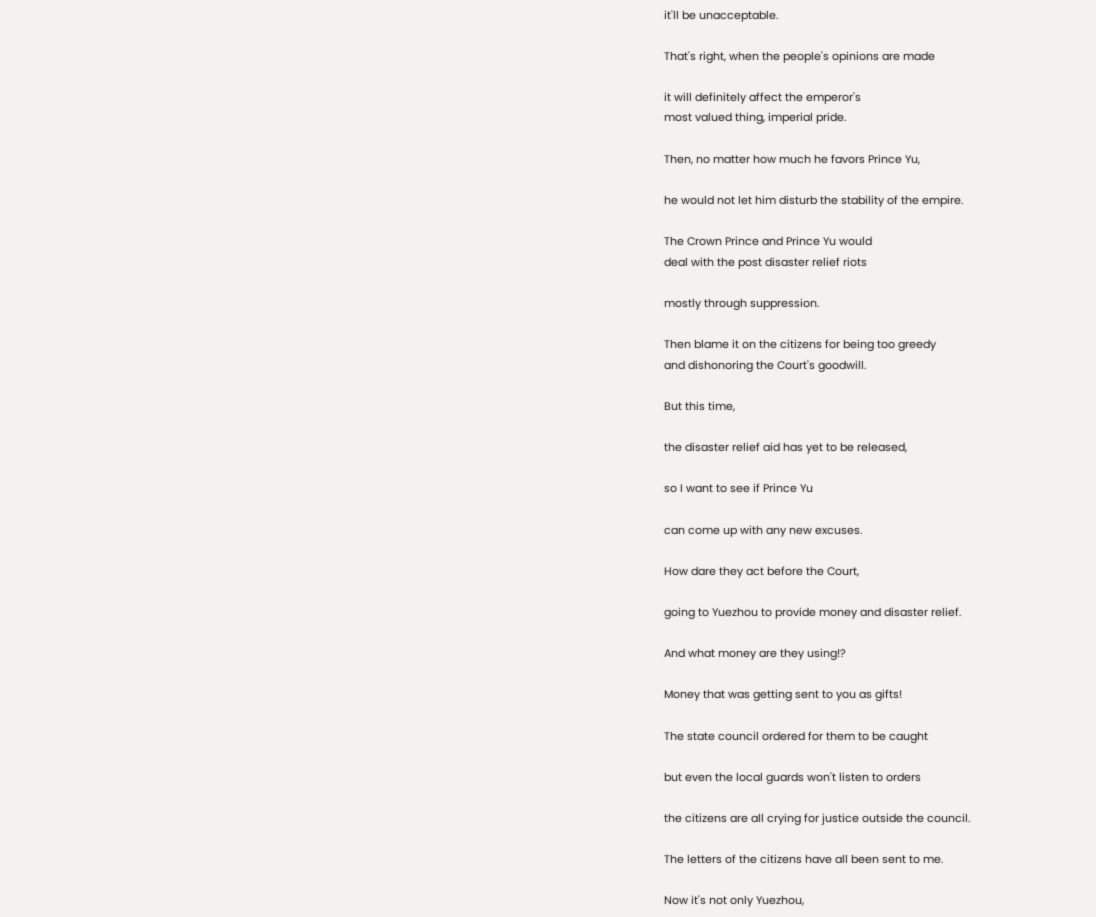it'll be unacceptable.

That's right, when the people's opinions are made

it will definitely affect the emperor's
most valued thing, imperial pride.

Then, no matter how much he favors Prince Yu,

he would not let him disturb the stability of the empire.

The Crown Prince and Prince Yu would
deal with the post disaster relief riots

mostly through suppression.

Then blame it on the citizens for being too greedy
and dishonoring the Court's goodwill.

But this time,

the disaster relief aid has yet to be released,

so I want to see if Prince Yu

can come up with any new excuses.

How dare they act before the Court,

going to Yuezhou to provide money and disaster relief.

And what money are they using!?

Money that was getting sent to you as gifts!

The state council ordered for them to be caught

but even the local guards won't listen to orders

the citizens are all crying for justice outside the council.

The letters of the citizens have all been sent to me.

Now it's not only Yuezhou,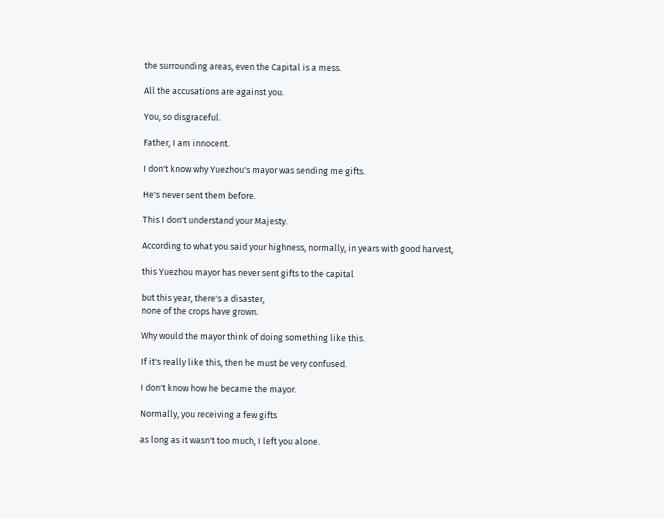the surrounding areas, even the Capital is a mess.

All the accusations are against you.

You, so disgraceful.

Father, I am innocent.

I don't know why Yuezhou's mayor was sending me gifts.

He's never sent them before.

This I don't understand your Majesty.

According to what you said your highness, normally, in years with good harvest,

this Yuezhou mayor has never sent gifts to the capital

but this year, there's a disaster,
none of the crops have grown.

Why would the mayor think of doing something like this.

If it's really like this, then he must be very confused.

I don't know how he became the mayor.

Normally, you receiving a few gifts

as long as it wasn't too much, I left you alone.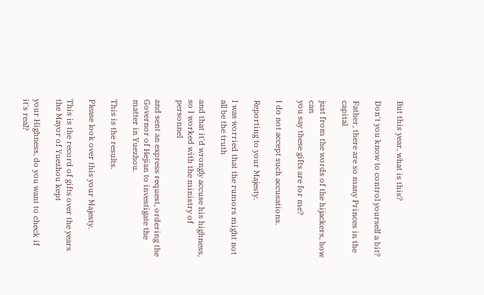But this year, what is this?

Don't you know to control yourself a bit?

Father, there are so many Princes in the capital

just from the words of the hijackers, how can
you say these gifts are for me?

I do not accept such accusations.

Reporting to your Majesty.

I was worried that the rumors might not all be the truth

and that it'd wrongly accuse his highness,
so I worked with the ministry of personnel

and sent an express request, ordering the Governor of Hejian to investigate the matter in Yuezhou.

This is the results.

Please look over this your Majesty.

This is the record of gifts over the years the Mayor of Yuezhou kept

your Highness, do you want to check if it's real?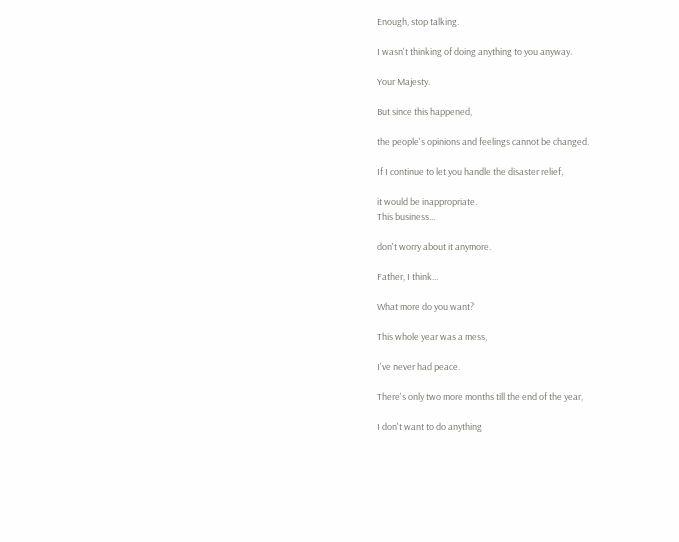Enough, stop talking.

I wasn't thinking of doing anything to you anyway.

Your Majesty.

But since this happened,

the people's opinions and feelings cannot be changed.

If I continue to let you handle the disaster relief,

it would be inappropriate.
This business...

don't worry about it anymore.

Father, I think...

What more do you want?

This whole year was a mess,

I've never had peace.

There's only two more months till the end of the year,

I don't want to do anything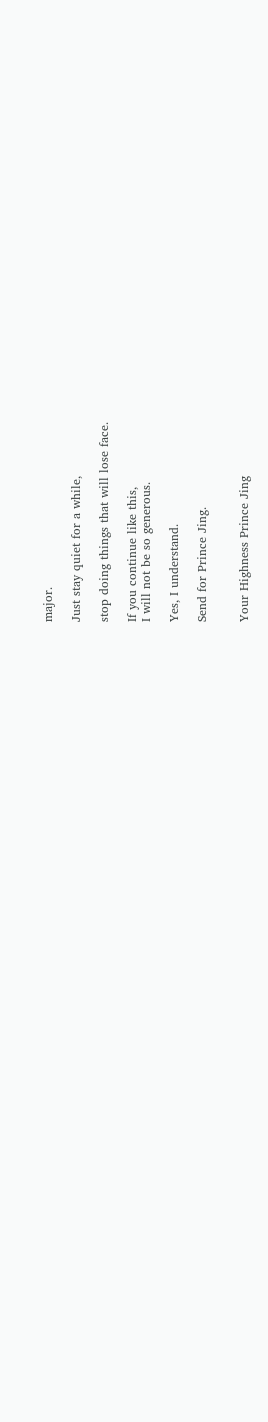major.

Just stay quiet for a while,

stop doing things that will lose face.

If you continue like this,
I will not be so generous.

Yes, I understand.

Send for Prince Jing.


Your Highness Prince Jing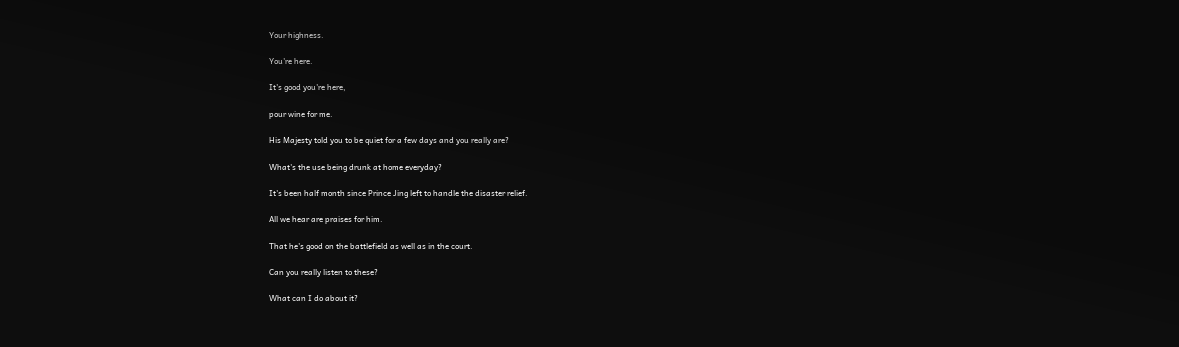Your highness.

You're here.

It's good you're here,

pour wine for me.

His Majesty told you to be quiet for a few days and you really are?

What's the use being drunk at home everyday?

It's been half month since Prince Jing left to handle the disaster relief.

All we hear are praises for him.

That he's good on the battlefield as well as in the court.

Can you really listen to these?

What can I do about it?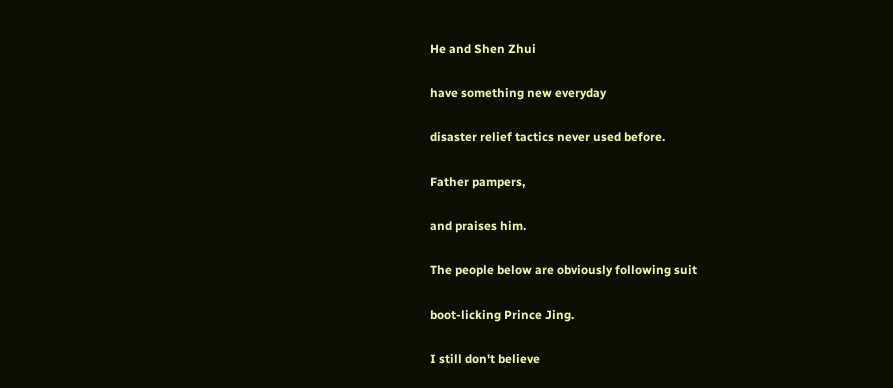He and Shen Zhui

have something new everyday

disaster relief tactics never used before.

Father pampers,

and praises him.

The people below are obviously following suit

boot-licking Prince Jing.

I still don't believe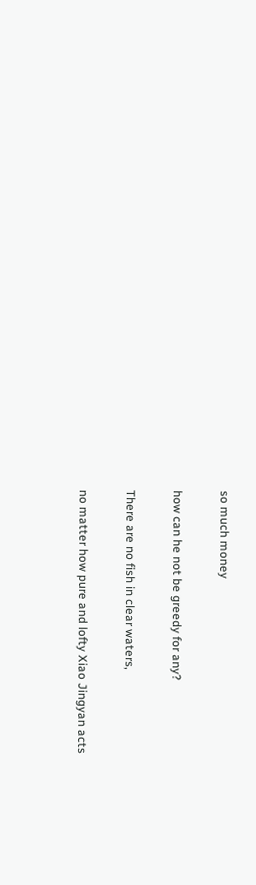so much money

how can he not be greedy for any?

There are no fish in clear waters,

no matter how pure and lofty Xiao Jingyan acts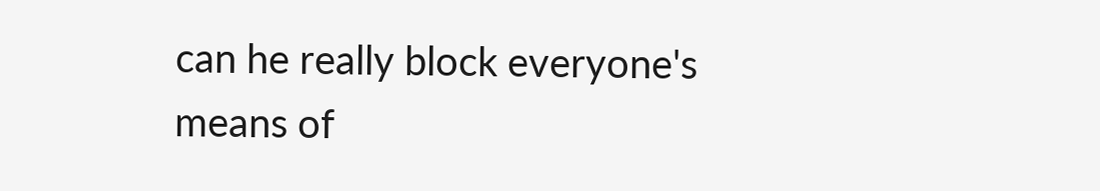can he really block everyone's means of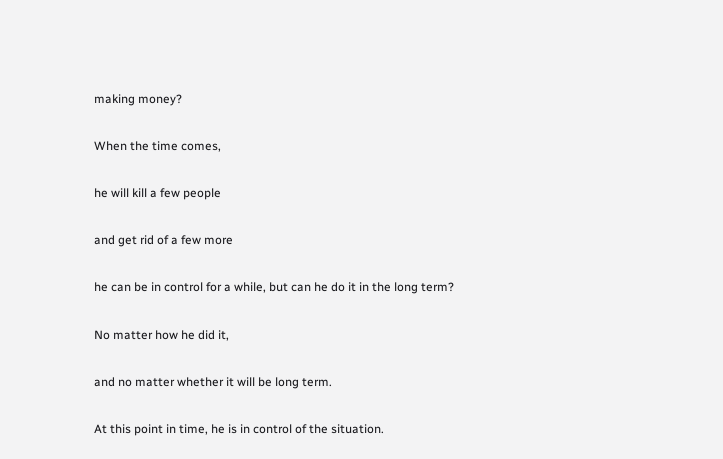making money?

When the time comes,

he will kill a few people

and get rid of a few more

he can be in control for a while, but can he do it in the long term?

No matter how he did it,

and no matter whether it will be long term.

At this point in time, he is in control of the situation.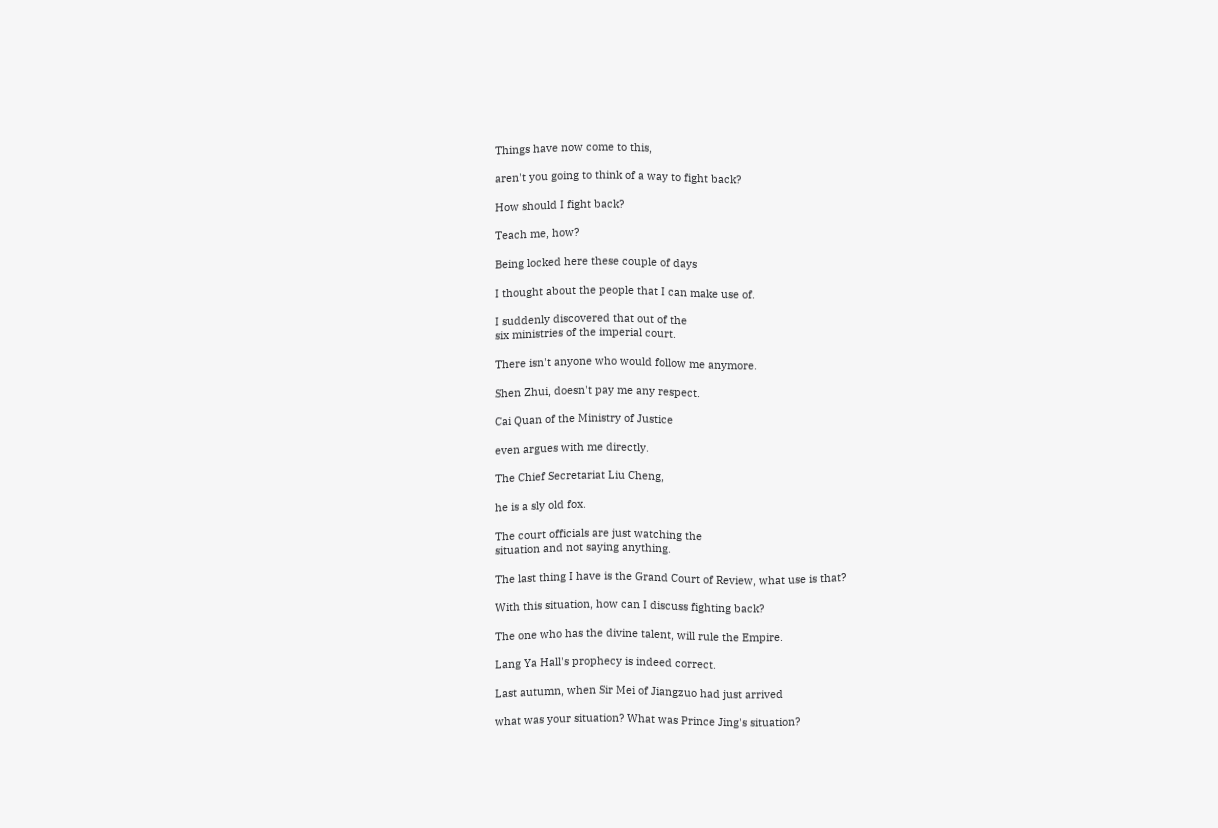Things have now come to this,

aren't you going to think of a way to fight back?

How should I fight back?

Teach me, how?

Being locked here these couple of days

I thought about the people that I can make use of.

I suddenly discovered that out of the
six ministries of the imperial court.

There isn't anyone who would follow me anymore.

Shen Zhui, doesn't pay me any respect.

Cai Quan of the Ministry of Justice

even argues with me directly.

The Chief Secretariat Liu Cheng,

he is a sly old fox.

The court officials are just watching the
situation and not saying anything.

The last thing I have is the Grand Court of Review, what use is that?

With this situation, how can I discuss fighting back?

The one who has the divine talent, will rule the Empire.

Lang Ya Hall's prophecy is indeed correct.

Last autumn, when Sir Mei of Jiangzuo had just arrived

what was your situation? What was Prince Jing's situation?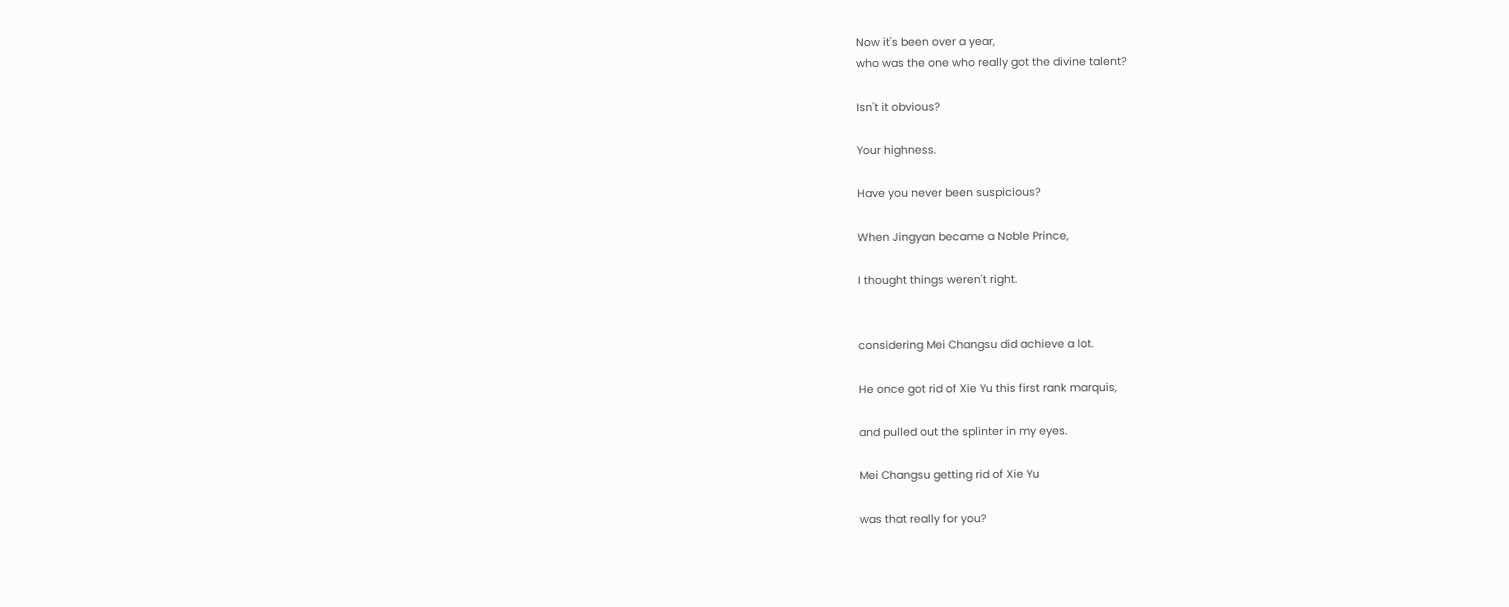Now it's been over a year,
who was the one who really got the divine talent?

Isn't it obvious?

Your highness.

Have you never been suspicious?

When Jingyan became a Noble Prince,

I thought things weren't right.


considering Mei Changsu did achieve a lot.

He once got rid of Xie Yu this first rank marquis,

and pulled out the splinter in my eyes.

Mei Changsu getting rid of Xie Yu

was that really for you?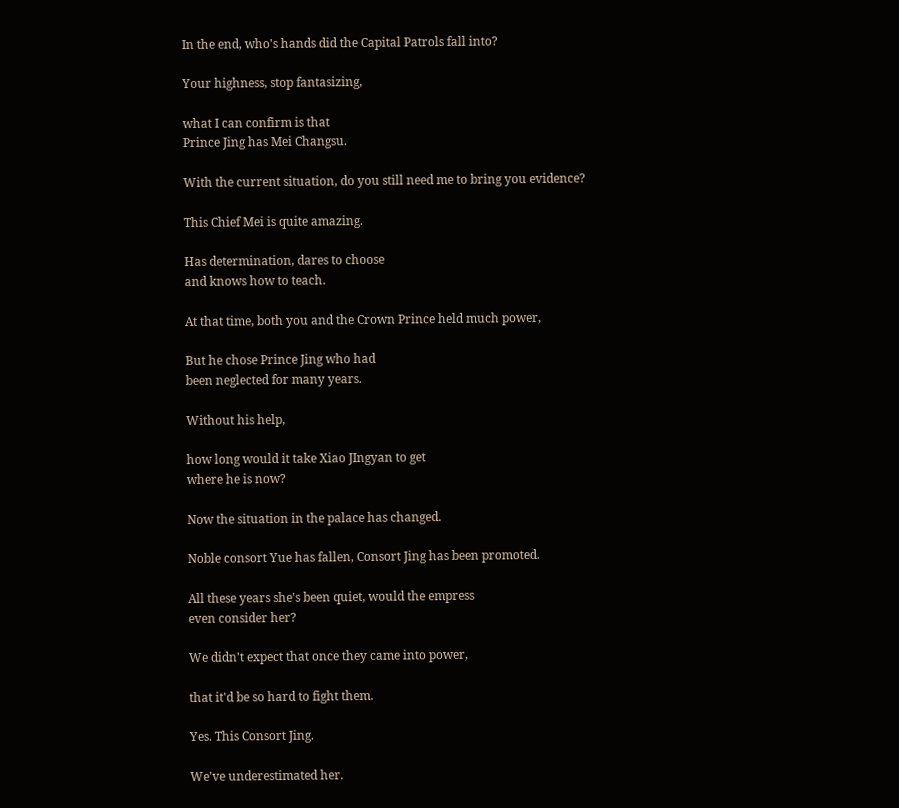In the end, who's hands did the Capital Patrols fall into?

Your highness, stop fantasizing,

what I can confirm is that
Prince Jing has Mei Changsu.

With the current situation, do you still need me to bring you evidence?

This Chief Mei is quite amazing.

Has determination, dares to choose
and knows how to teach.

At that time, both you and the Crown Prince held much power,

But he chose Prince Jing who had
been neglected for many years.

Without his help,

how long would it take Xiao JIngyan to get
where he is now?

Now the situation in the palace has changed.

Noble consort Yue has fallen, Consort Jing has been promoted.

All these years she's been quiet, would the empress
even consider her?

We didn't expect that once they came into power,

that it'd be so hard to fight them.

Yes. This Consort Jing.

We've underestimated her.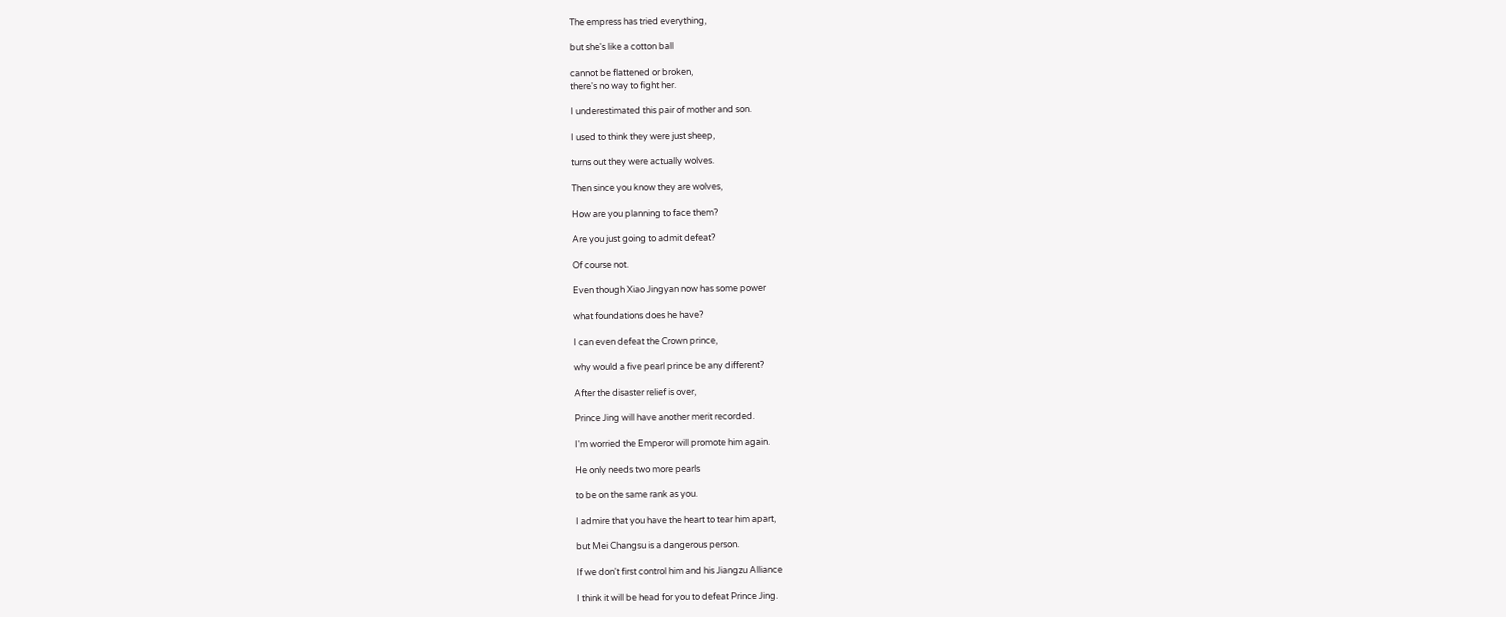The empress has tried everything,

but she's like a cotton ball

cannot be flattened or broken,
there's no way to fight her.

I underestimated this pair of mother and son.

I used to think they were just sheep,

turns out they were actually wolves.

Then since you know they are wolves,

How are you planning to face them?

Are you just going to admit defeat?

Of course not.

Even though Xiao Jingyan now has some power

what foundations does he have?

I can even defeat the Crown prince,

why would a five pearl prince be any different?

After the disaster relief is over,

Prince Jing will have another merit recorded.

I'm worried the Emperor will promote him again.

He only needs two more pearls

to be on the same rank as you.

I admire that you have the heart to tear him apart,

but Mei Changsu is a dangerous person.

If we don't first control him and his Jiangzu Alliance

I think it will be head for you to defeat Prince Jing.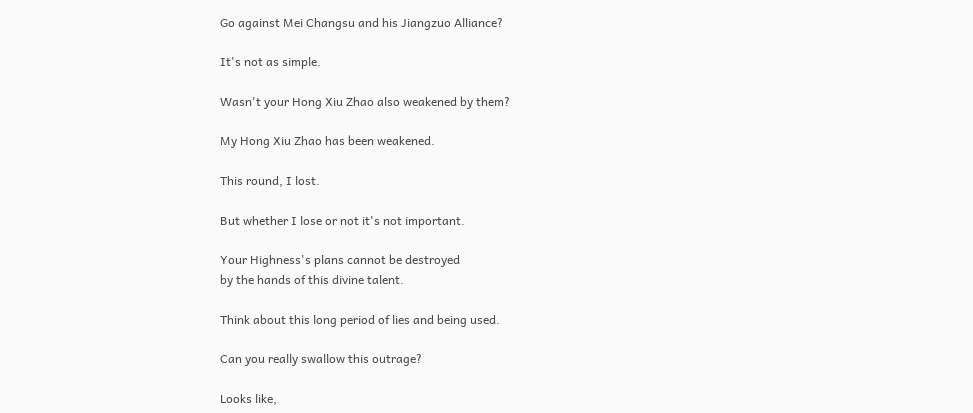Go against Mei Changsu and his Jiangzuo Alliance?

It's not as simple.

Wasn't your Hong Xiu Zhao also weakened by them?

My Hong Xiu Zhao has been weakened.

This round, I lost.

But whether I lose or not it's not important.

Your Highness's plans cannot be destroyed
by the hands of this divine talent.

Think about this long period of lies and being used.

Can you really swallow this outrage?

Looks like,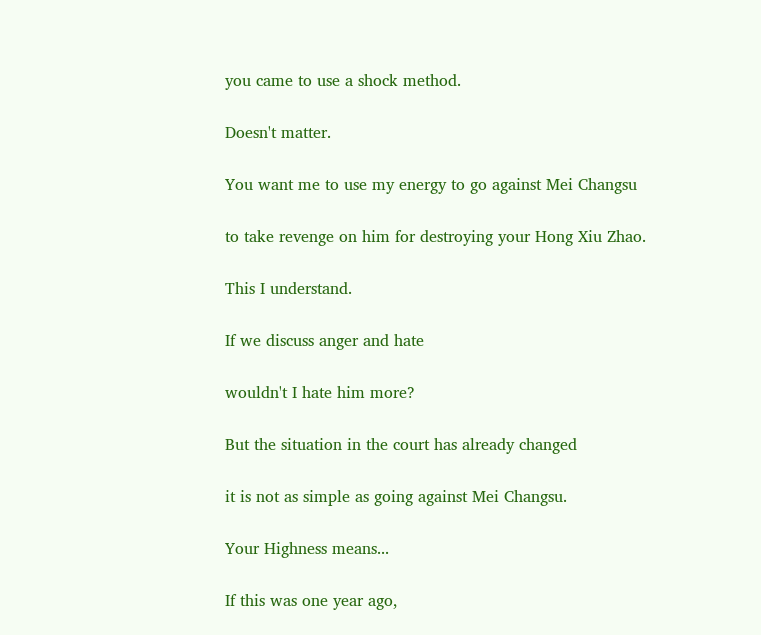you came to use a shock method.

Doesn't matter.

You want me to use my energy to go against Mei Changsu

to take revenge on him for destroying your Hong Xiu Zhao.

This I understand.

If we discuss anger and hate

wouldn't I hate him more?

But the situation in the court has already changed

it is not as simple as going against Mei Changsu.

Your Highness means...

If this was one year ago,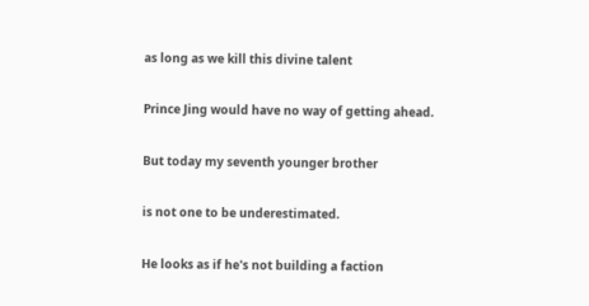as long as we kill this divine talent

Prince Jing would have no way of getting ahead.

But today my seventh younger brother

is not one to be underestimated.

He looks as if he's not building a faction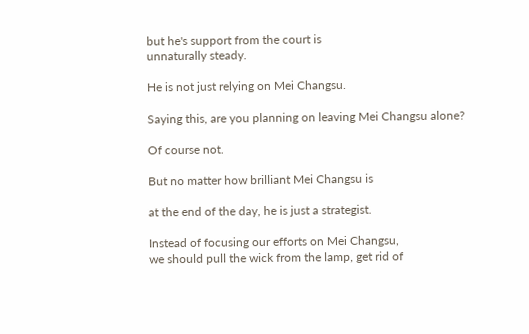but he's support from the court is
unnaturally steady.

He is not just relying on Mei Changsu.

Saying this, are you planning on leaving Mei Changsu alone?

Of course not.

But no matter how brilliant Mei Changsu is

at the end of the day, he is just a strategist.

Instead of focusing our efforts on Mei Changsu,
we should pull the wick from the lamp, get rid of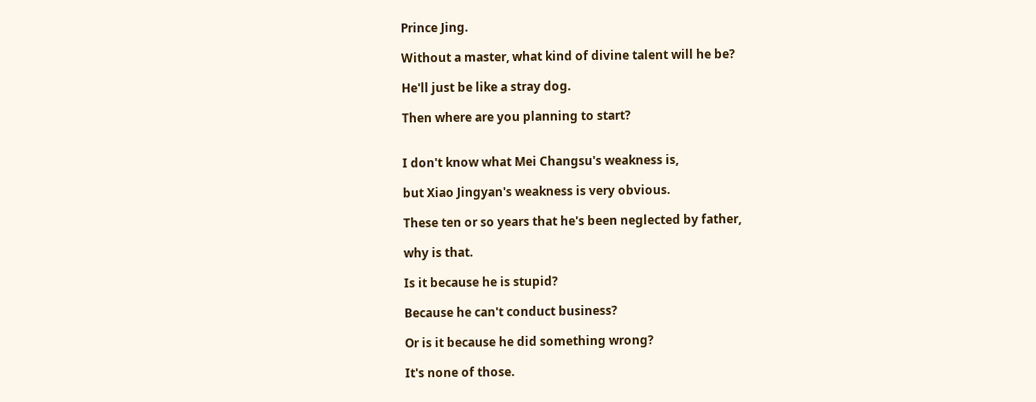Prince Jing.

Without a master, what kind of divine talent will he be?

He'll just be like a stray dog.

Then where are you planning to start?


I don't know what Mei Changsu's weakness is,

but Xiao Jingyan's weakness is very obvious.

These ten or so years that he's been neglected by father,

why is that.

Is it because he is stupid?

Because he can't conduct business?

Or is it because he did something wrong?

It's none of those.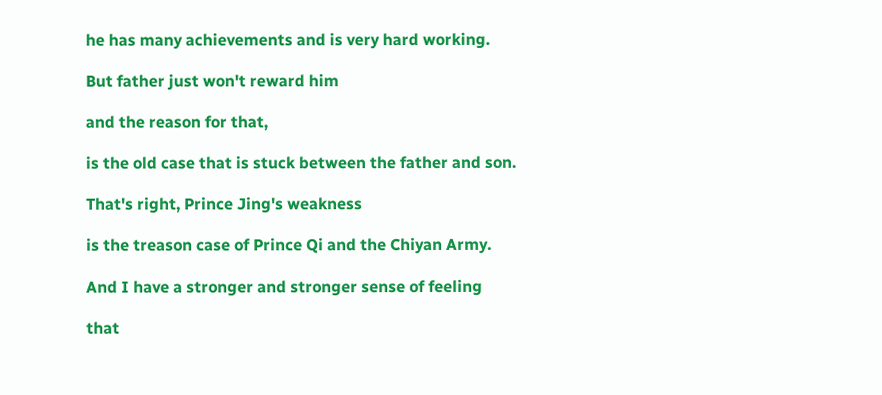he has many achievements and is very hard working.

But father just won't reward him

and the reason for that,

is the old case that is stuck between the father and son.

That's right, Prince Jing's weakness

is the treason case of Prince Qi and the Chiyan Army.

And I have a stronger and stronger sense of feeling

that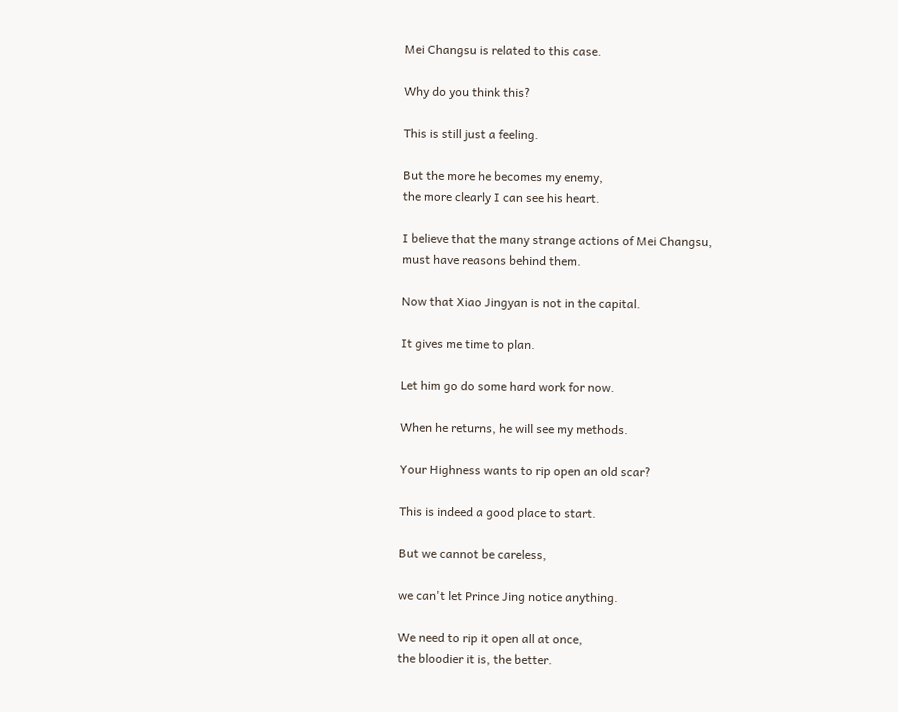Mei Changsu is related to this case.

Why do you think this?

This is still just a feeling.

But the more he becomes my enemy,
the more clearly I can see his heart.

I believe that the many strange actions of Mei Changsu,
must have reasons behind them.

Now that Xiao Jingyan is not in the capital.

It gives me time to plan.

Let him go do some hard work for now.

When he returns, he will see my methods.

Your Highness wants to rip open an old scar?

This is indeed a good place to start.

But we cannot be careless,

we can't let Prince Jing notice anything.

We need to rip it open all at once,
the bloodier it is, the better.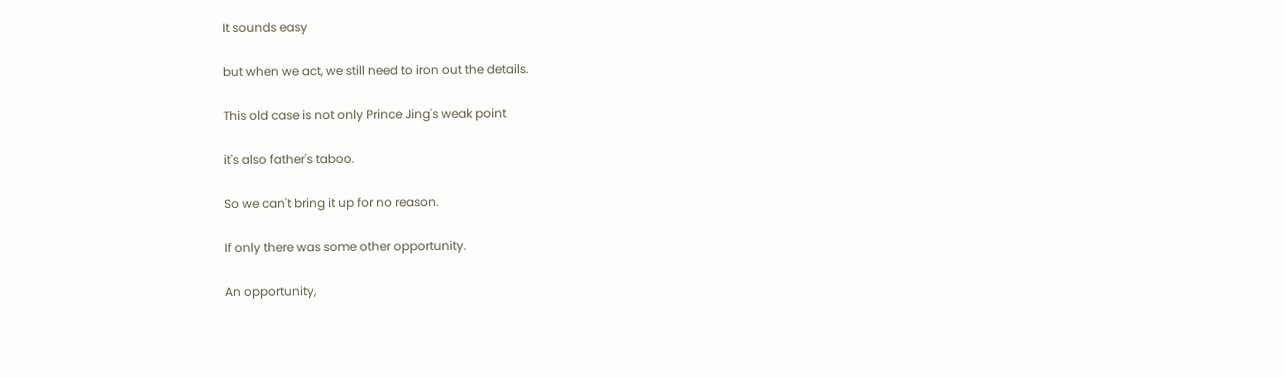It sounds easy

but when we act, we still need to iron out the details.

This old case is not only Prince Jing's weak point

it's also father's taboo.

So we can't bring it up for no reason.

If only there was some other opportunity.

An opportunity,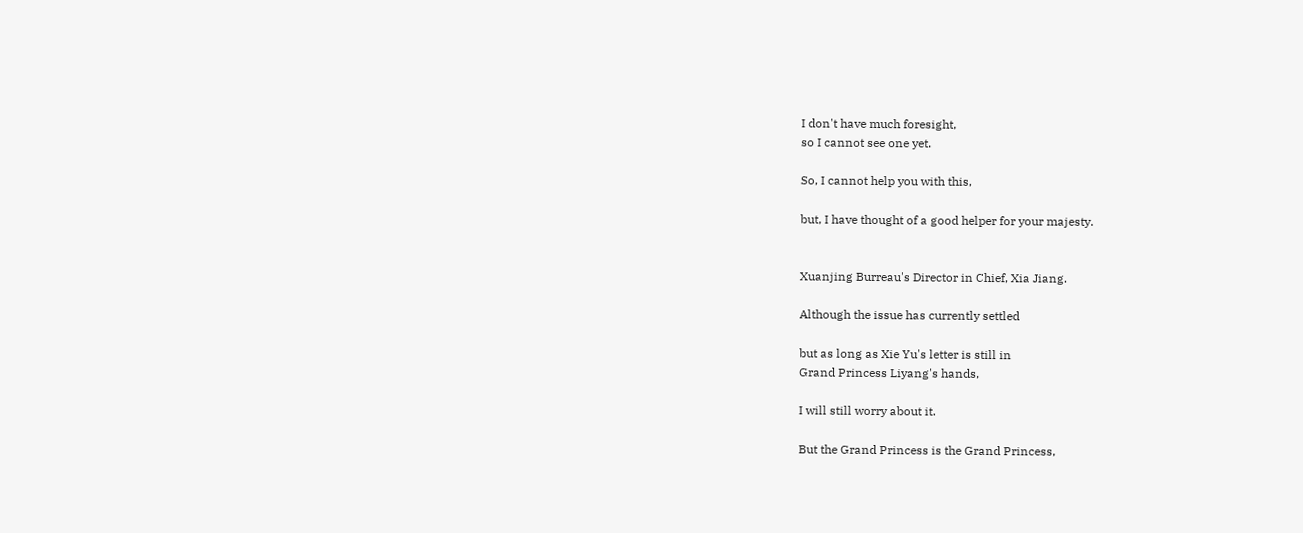I don't have much foresight,
so I cannot see one yet.

So, I cannot help you with this,

but, I have thought of a good helper for your majesty.


Xuanjing Burreau's Director in Chief, Xia Jiang.

Although the issue has currently settled

but as long as Xie Yu's letter is still in
Grand Princess Liyang's hands,

I will still worry about it.

But the Grand Princess is the Grand Princess,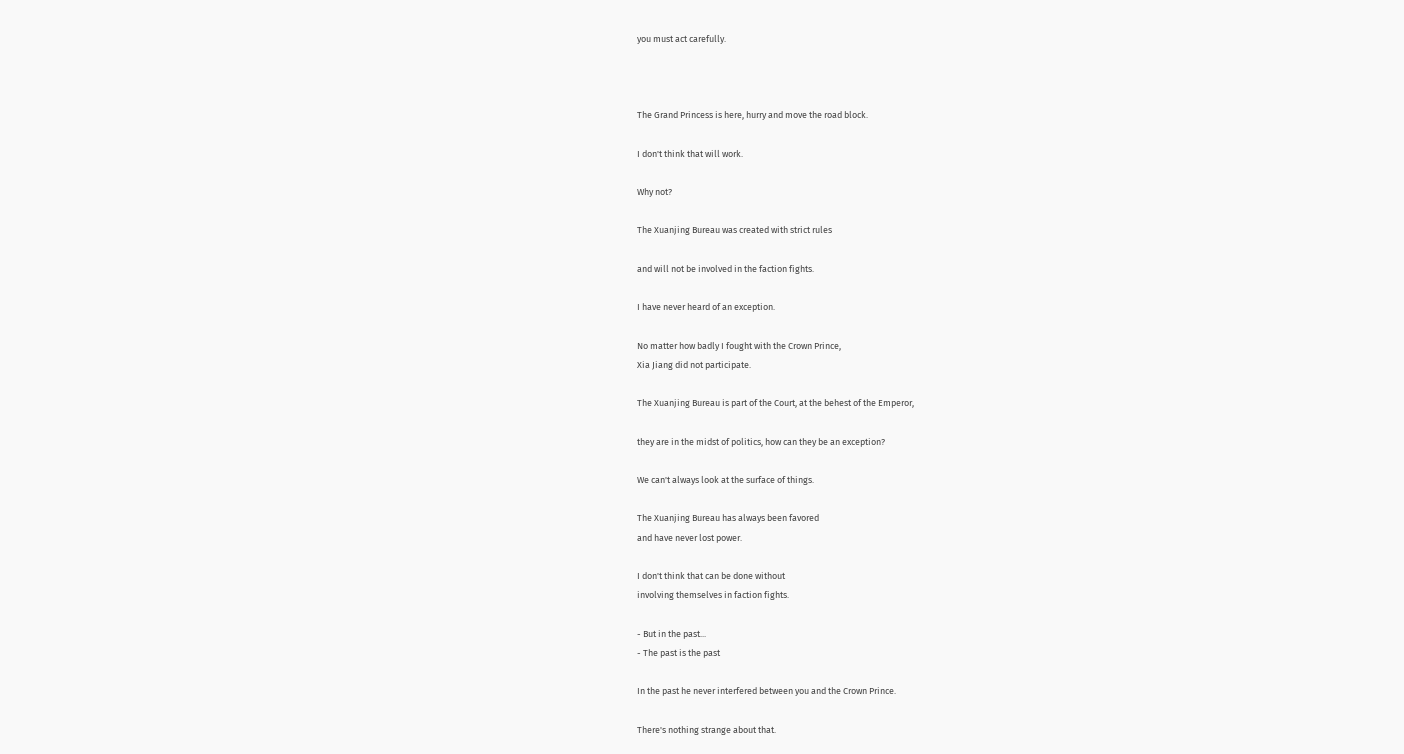you must act carefully.



The Grand Princess is here, hurry and move the road block.

I don't think that will work.

Why not?

The Xuanjing Bureau was created with strict rules

and will not be involved in the faction fights.

I have never heard of an exception.

No matter how badly I fought with the Crown Prince,
Xia Jiang did not participate.

The Xuanjing Bureau is part of the Court, at the behest of the Emperor,

they are in the midst of politics, how can they be an exception?

We can't always look at the surface of things.

The Xuanjing Bureau has always been favored
and have never lost power.

I don't think that can be done without
involving themselves in faction fights.

- But in the past...
- The past is the past

In the past he never interfered between you and the Crown Prince.

There's nothing strange about that.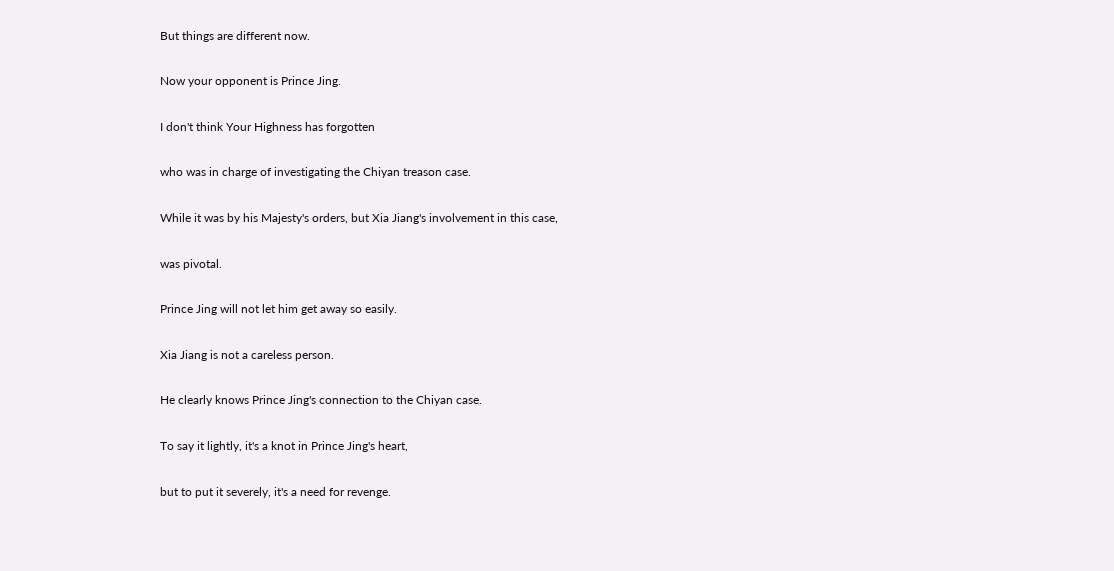But things are different now.

Now your opponent is Prince Jing.

I don't think Your Highness has forgotten

who was in charge of investigating the Chiyan treason case.

While it was by his Majesty's orders, but Xia Jiang's involvement in this case,

was pivotal.

Prince Jing will not let him get away so easily.

Xia Jiang is not a careless person.

He clearly knows Prince Jing's connection to the Chiyan case.

To say it lightly, it's a knot in Prince Jing's heart,

but to put it severely, it's a need for revenge.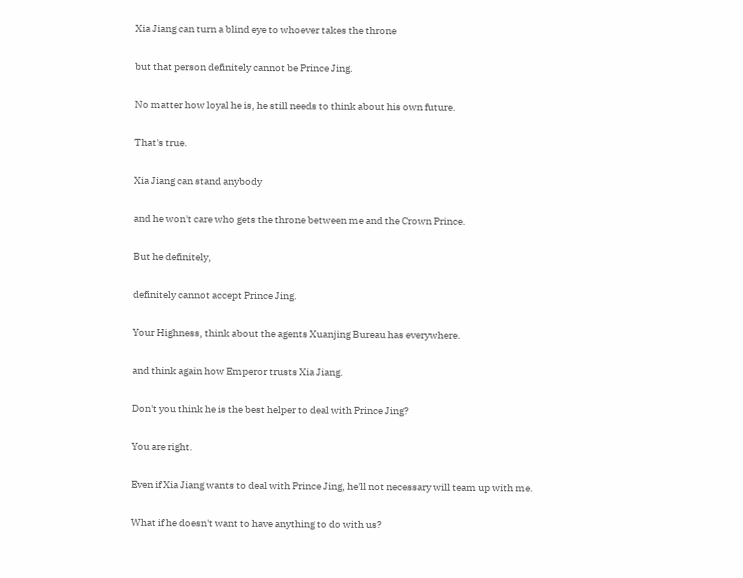Xia Jiang can turn a blind eye to whoever takes the throne

but that person definitely cannot be Prince Jing.

No matter how loyal he is, he still needs to think about his own future.

That's true.

Xia Jiang can stand anybody

and he won't care who gets the throne between me and the Crown Prince.

But he definitely,

definitely cannot accept Prince Jing.

Your Highness, think about the agents Xuanjing Bureau has everywhere.

and think again how Emperor trusts Xia Jiang.

Don't you think he is the best helper to deal with Prince Jing?

You are right.

Even if Xia Jiang wants to deal with Prince Jing, he'll not necessary will team up with me.

What if he doesn't want to have anything to do with us?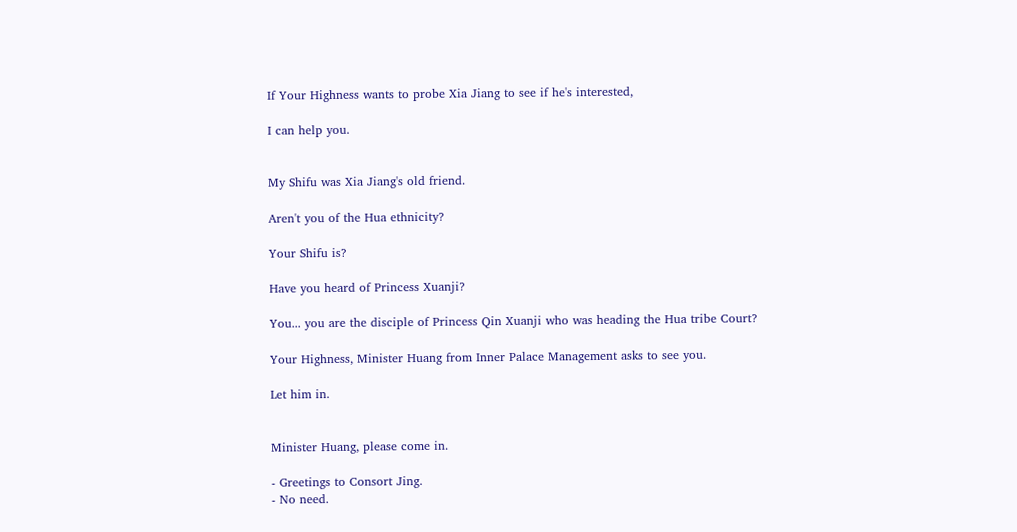If Your Highness wants to probe Xia Jiang to see if he's interested,

I can help you.


My Shifu was Xia Jiang's old friend.

Aren't you of the Hua ethnicity?

Your Shifu is?

Have you heard of Princess Xuanji?

You... you are the disciple of Princess Qin Xuanji who was heading the Hua tribe Court?

Your Highness, Minister Huang from Inner Palace Management asks to see you.

Let him in.


Minister Huang, please come in.

- Greetings to Consort Jing.
- No need.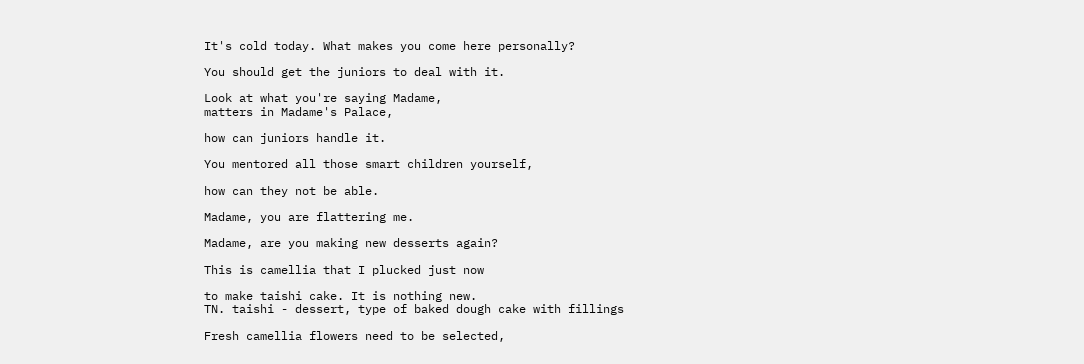It's cold today. What makes you come here personally?

You should get the juniors to deal with it.

Look at what you're saying Madame,
matters in Madame's Palace,

how can juniors handle it.

You mentored all those smart children yourself,

how can they not be able.

Madame, you are flattering me.

Madame, are you making new desserts again?

This is camellia that I plucked just now

to make taishi cake. It is nothing new.
TN. taishi - dessert, type of baked dough cake with fillings

Fresh camellia flowers need to be selected,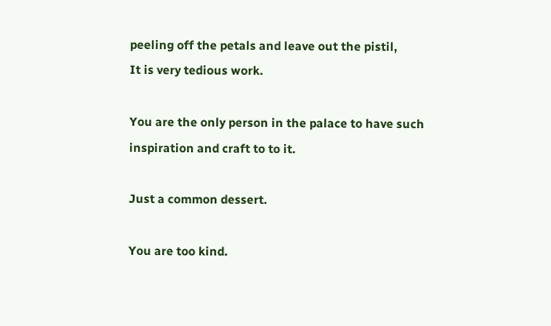peeling off the petals and leave out the pistil,
It is very tedious work.

You are the only person in the palace to have such inspiration and craft to to it.

Just a common dessert.

You are too kind.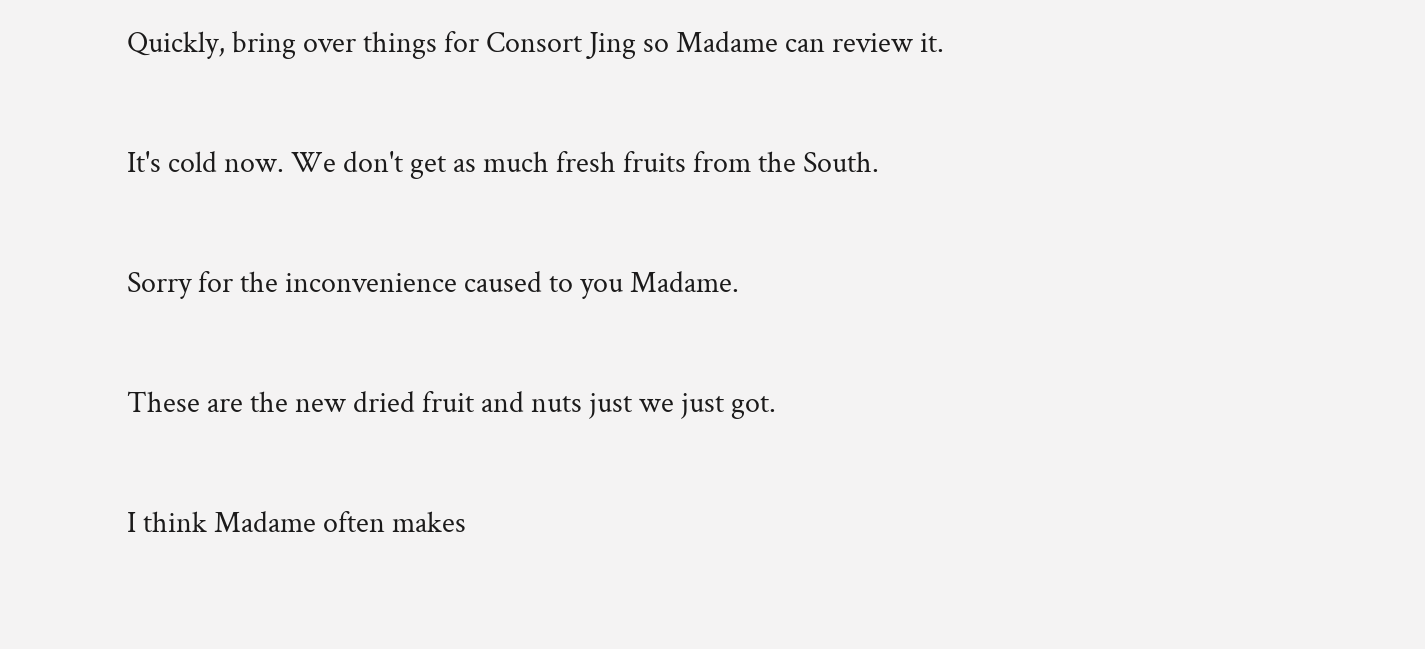Quickly, bring over things for Consort Jing so Madame can review it.

It's cold now. We don't get as much fresh fruits from the South.

Sorry for the inconvenience caused to you Madame.

These are the new dried fruit and nuts just we just got.

I think Madame often makes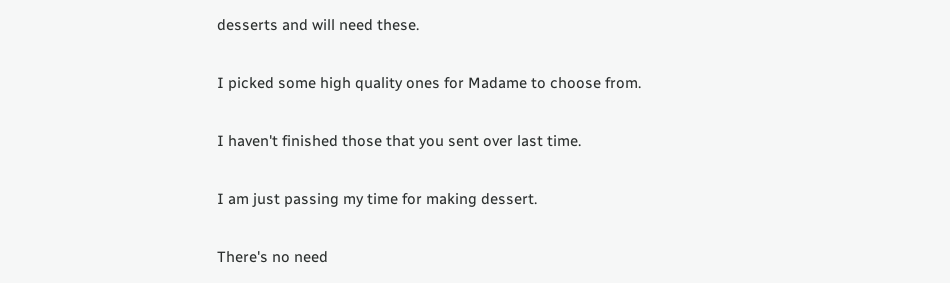desserts and will need these.

I picked some high quality ones for Madame to choose from.

I haven't finished those that you sent over last time.

I am just passing my time for making dessert.

There's no need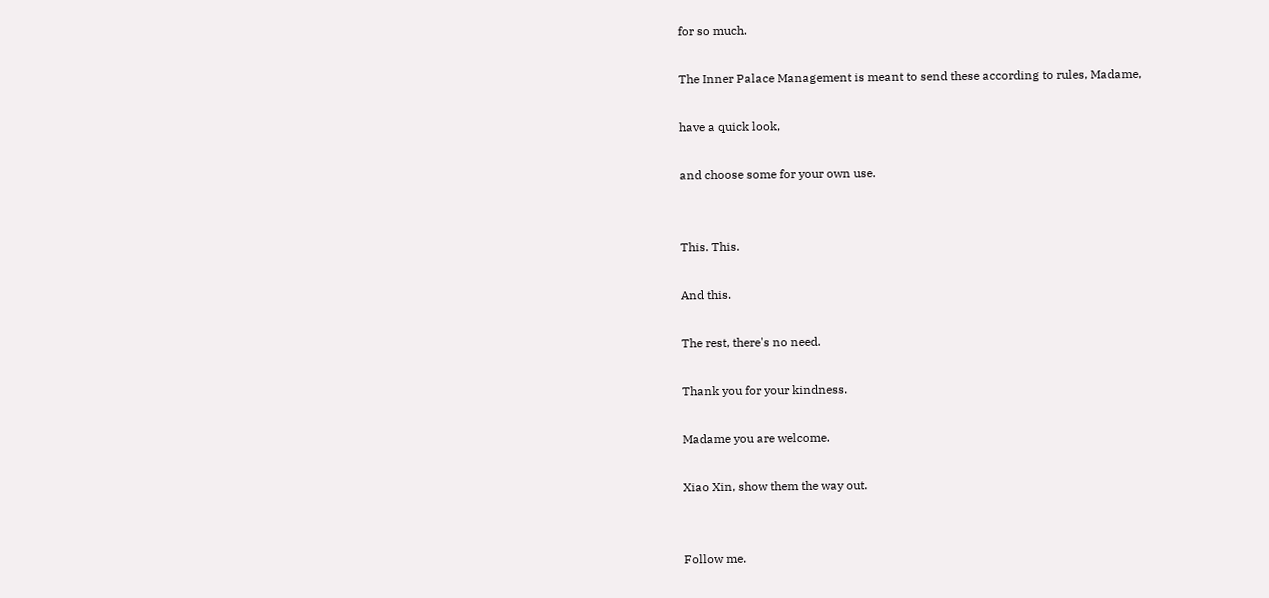for so much.

The Inner Palace Management is meant to send these according to rules, Madame,

have a quick look,

and choose some for your own use.


This. This.

And this.

The rest, there's no need.

Thank you for your kindness.

Madame you are welcome.

Xiao Xin, show them the way out.


Follow me.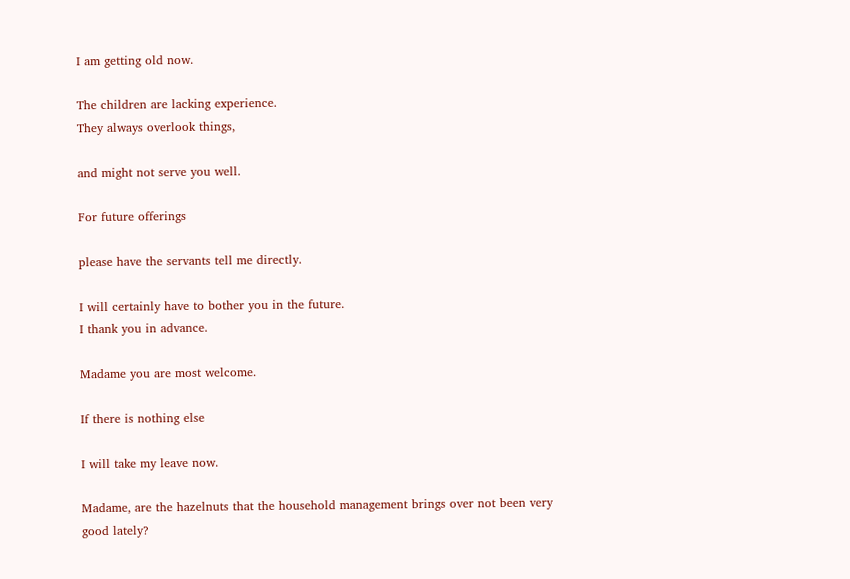I am getting old now.

The children are lacking experience.
They always overlook things,

and might not serve you well.

For future offerings

please have the servants tell me directly.

I will certainly have to bother you in the future.
I thank you in advance.

Madame you are most welcome.

If there is nothing else

I will take my leave now.

Madame, are the hazelnuts that the household management brings over not been very good lately?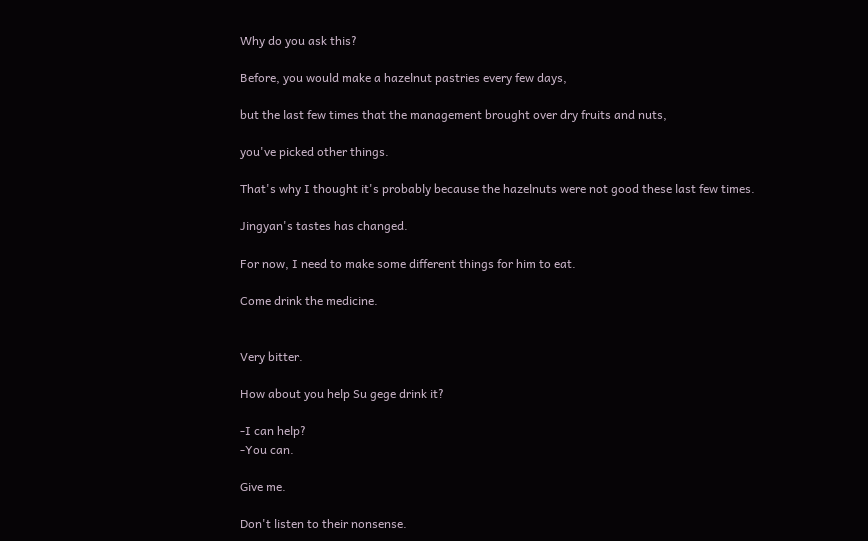Why do you ask this?

Before, you would make a hazelnut pastries every few days,

but the last few times that the management brought over dry fruits and nuts,

you've picked other things.

That's why I thought it's probably because the hazelnuts were not good these last few times.

Jingyan's tastes has changed.

For now, I need to make some different things for him to eat.

Come drink the medicine.


Very bitter.

How about you help Su gege drink it?

-I can help?
-You can.

Give me.

Don't listen to their nonsense.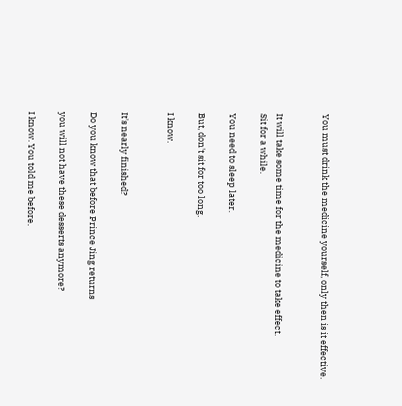You must drink the medicine yourself, only then is it effective.


It will take some time for the medicine to take effect.
Sit for a while.

You need to sleep later.

But, don't sit for too long.

I know.


It's nearly finished?

Do you know that before Prince Jing returns

you will not have these desserts anymore?

I know. You told me before.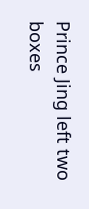Prince Jing left two boxes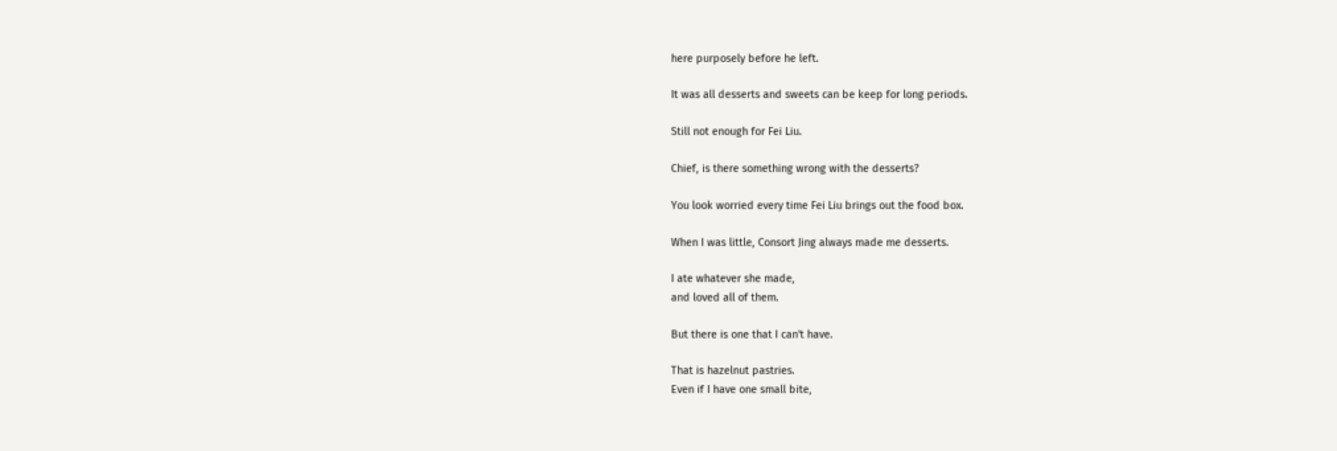here purposely before he left.

It was all desserts and sweets can be keep for long periods.

Still not enough for Fei Liu.

Chief, is there something wrong with the desserts?

You look worried every time Fei Liu brings out the food box.

When I was little, Consort Jing always made me desserts.

I ate whatever she made,
and loved all of them.

But there is one that I can't have.

That is hazelnut pastries.
Even if I have one small bite,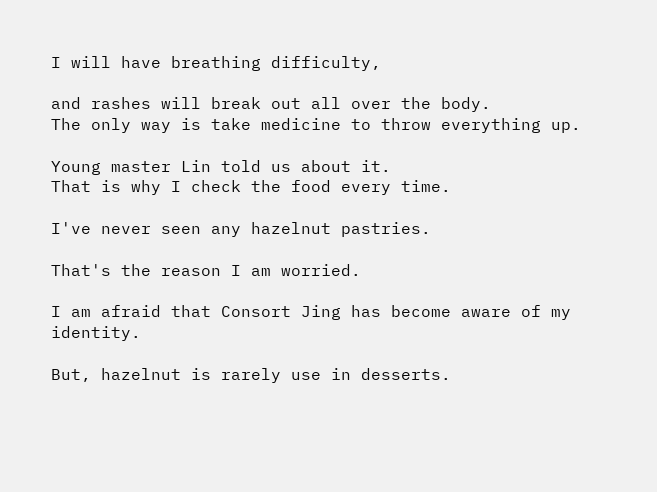I will have breathing difficulty,

and rashes will break out all over the body.
The only way is take medicine to throw everything up.

Young master Lin told us about it.
That is why I check the food every time.

I've never seen any hazelnut pastries.

That's the reason I am worried.

I am afraid that Consort Jing has become aware of my identity.

But, hazelnut is rarely use in desserts.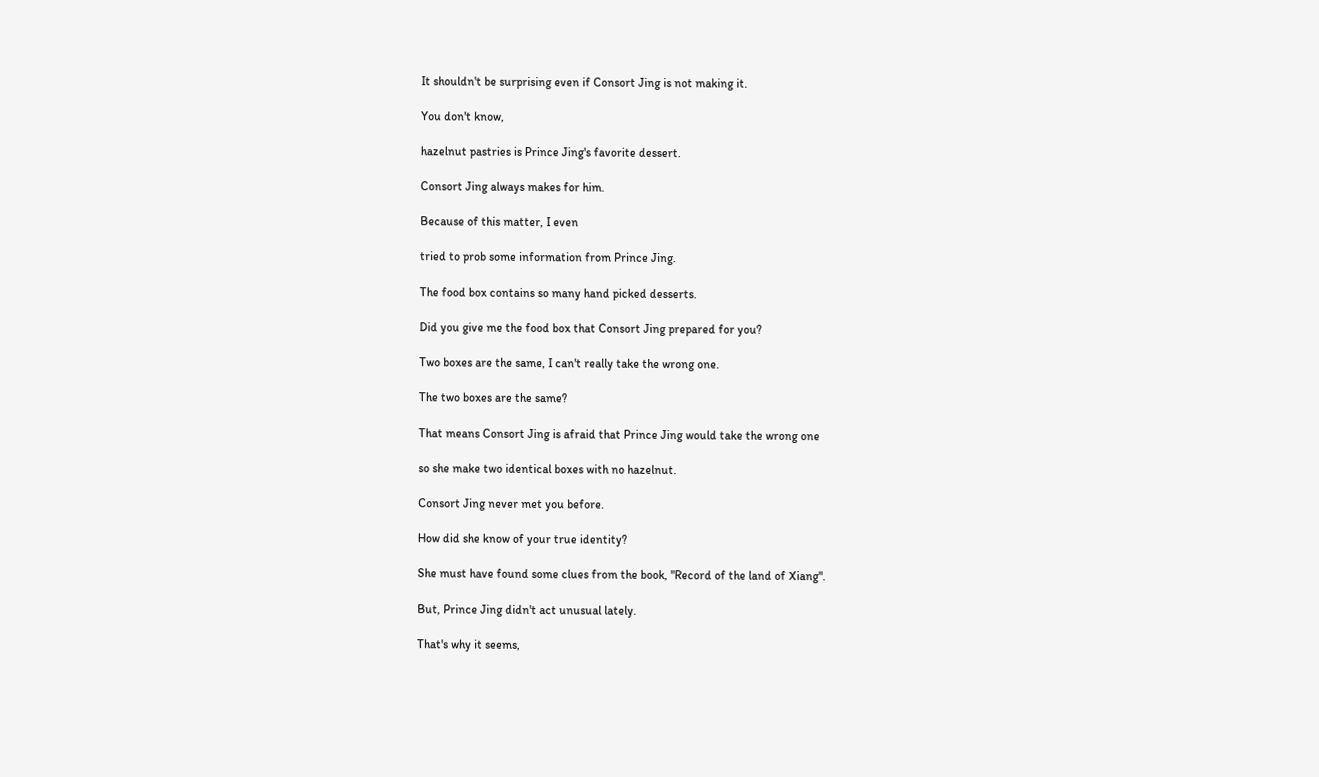It shouldn't be surprising even if Consort Jing is not making it.

You don't know,

hazelnut pastries is Prince Jing's favorite dessert.

Consort Jing always makes for him.

Because of this matter, I even

tried to prob some information from Prince Jing.

The food box contains so many hand picked desserts.

Did you give me the food box that Consort Jing prepared for you?

Two boxes are the same, I can't really take the wrong one.

The two boxes are the same?

That means Consort Jing is afraid that Prince Jing would take the wrong one

so she make two identical boxes with no hazelnut.

Consort Jing never met you before.

How did she know of your true identity?

She must have found some clues from the book, "Record of the land of Xiang".

But, Prince Jing didn't act unusual lately.

That's why it seems,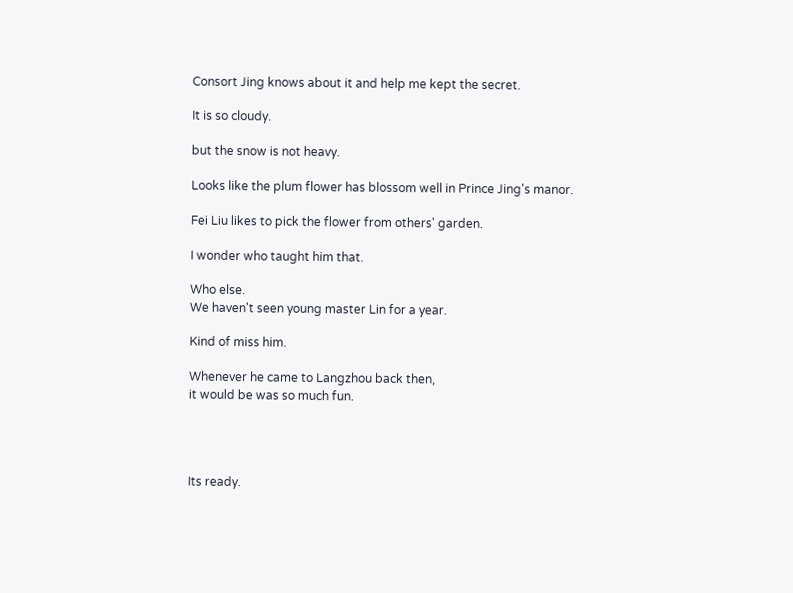Consort Jing knows about it and help me kept the secret.

It is so cloudy.

but the snow is not heavy.

Looks like the plum flower has blossom well in Prince Jing's manor.

Fei Liu likes to pick the flower from others' garden.

I wonder who taught him that.

Who else.
We haven't seen young master Lin for a year.

Kind of miss him.

Whenever he came to Langzhou back then,
it would be was so much fun.




Its ready.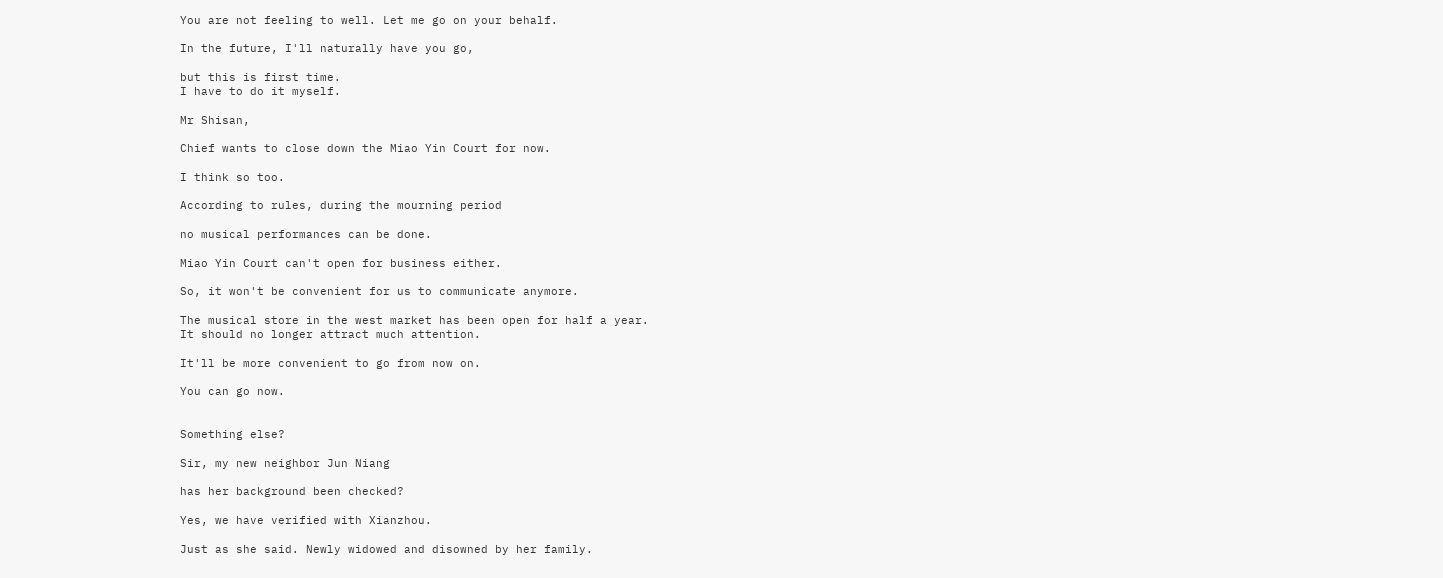You are not feeling to well. Let me go on your behalf.

In the future, I'll naturally have you go,

but this is first time.
I have to do it myself.

Mr Shisan,

Chief wants to close down the Miao Yin Court for now.

I think so too.

According to rules, during the mourning period

no musical performances can be done.

Miao Yin Court can't open for business either.

So, it won't be convenient for us to communicate anymore.

The musical store in the west market has been open for half a year.
It should no longer attract much attention.

It'll be more convenient to go from now on.

You can go now.


Something else?

Sir, my new neighbor Jun Niang

has her background been checked?

Yes, we have verified with Xianzhou.

Just as she said. Newly widowed and disowned by her family.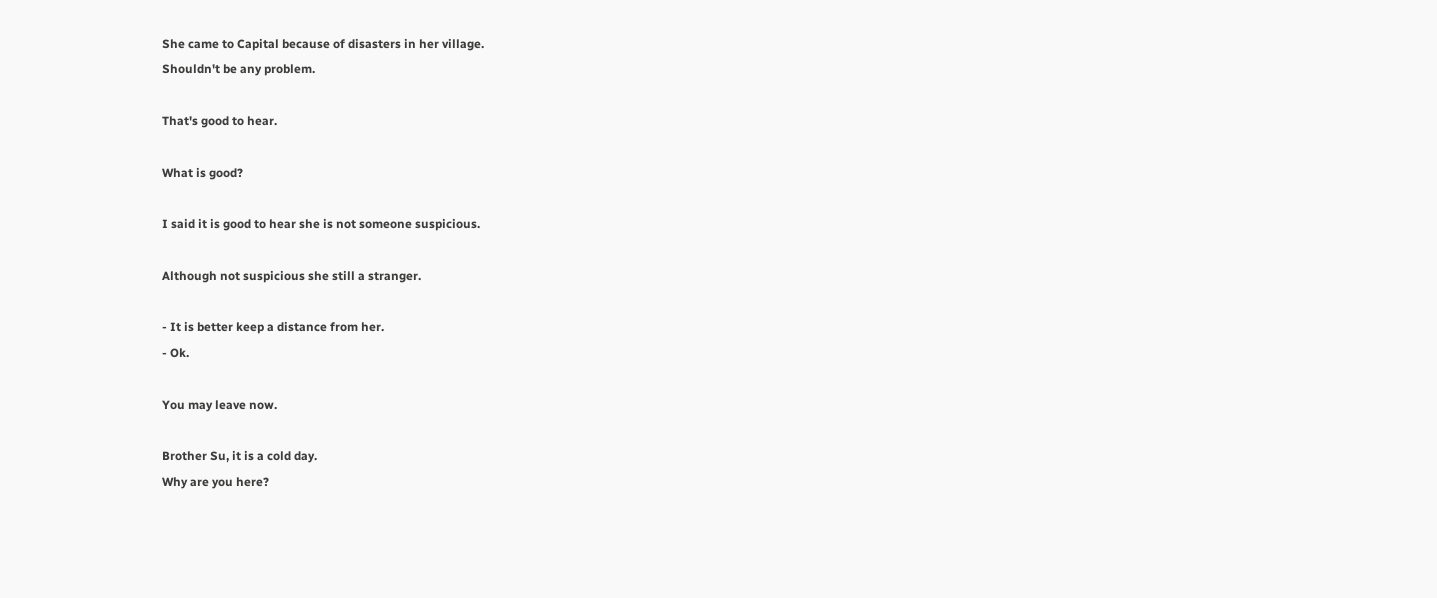She came to Capital because of disasters in her village.
Shouldn't be any problem.

That's good to hear.

What is good?

I said it is good to hear she is not someone suspicious.

Although not suspicious she still a stranger.

- It is better keep a distance from her.
- Ok.

You may leave now.

Brother Su, it is a cold day.
Why are you here?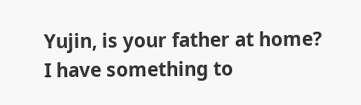Yujin, is your father at home?
I have something to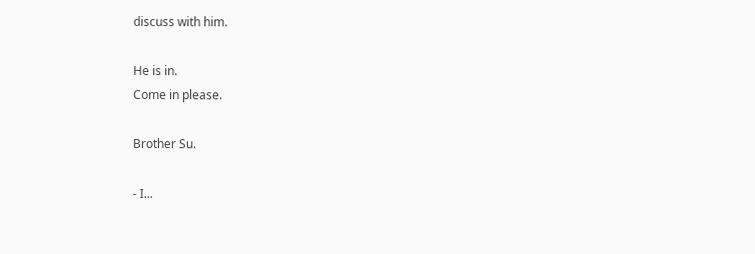discuss with him.

He is in.
Come in please.

Brother Su.

- I...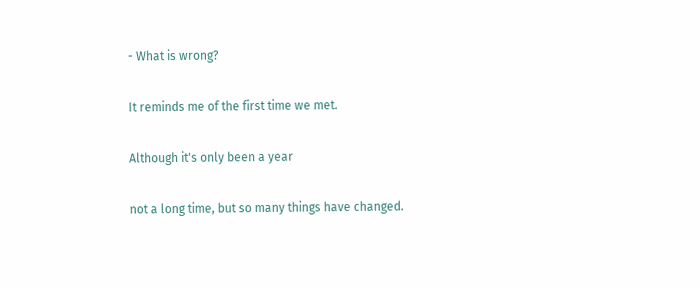- What is wrong?

It reminds me of the first time we met.

Although it's only been a year

not a long time, but so many things have changed.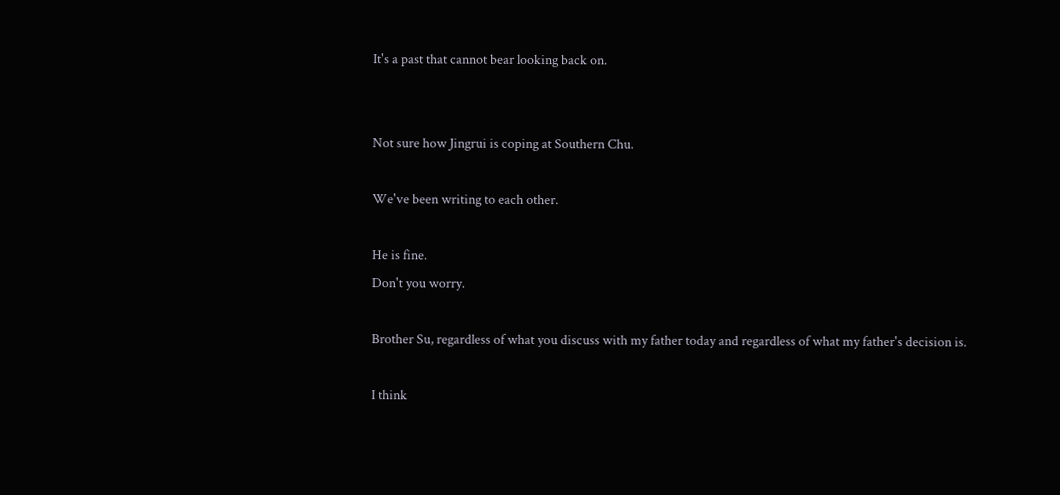It's a past that cannot bear looking back on.


Not sure how Jingrui is coping at Southern Chu.

We've been writing to each other.

He is fine.
Don't you worry.

Brother Su, regardless of what you discuss with my father today and regardless of what my father's decision is.

I think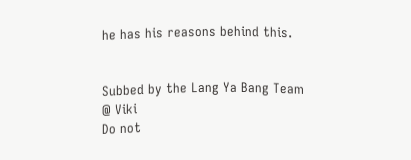he has his reasons behind this.


Subbed by the Lang Ya Bang Team @ Viki
Do not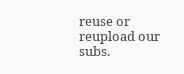reuse or reupload our subs.